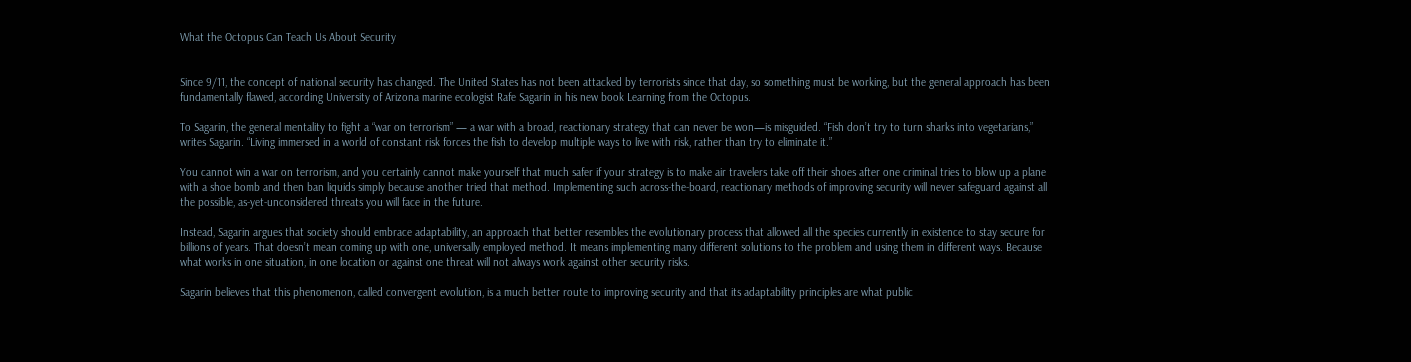What the Octopus Can Teach Us About Security


Since 9/11, the concept of national security has changed. The United States has not been attacked by terrorists since that day, so something must be working, but the general approach has been fundamentally flawed, according University of Arizona marine ecologist Rafe Sagarin in his new book Learning from the Octopus.

To Sagarin, the general mentality to fight a “war on terrorism” — a war with a broad, reactionary strategy that can never be won—is misguided. “Fish don’t try to turn sharks into vegetarians,” writes Sagarin. “Living immersed in a world of constant risk forces the fish to develop multiple ways to live with risk, rather than try to eliminate it.”

You cannot win a war on terrorism, and you certainly cannot make yourself that much safer if your strategy is to make air travelers take off their shoes after one criminal tries to blow up a plane with a shoe bomb and then ban liquids simply because another tried that method. Implementing such across-the-board, reactionary methods of improving security will never safeguard against all the possible, as-yet-unconsidered threats you will face in the future.

Instead, Sagarin argues that society should embrace adaptability, an approach that better resembles the evolutionary process that allowed all the species currently in existence to stay secure for billions of years. That doesn’t mean coming up with one, universally employed method. It means implementing many different solutions to the problem and using them in different ways. Because what works in one situation, in one location or against one threat will not always work against other security risks.

Sagarin believes that this phenomenon, called convergent evolution, is a much better route to improving security and that its adaptability principles are what public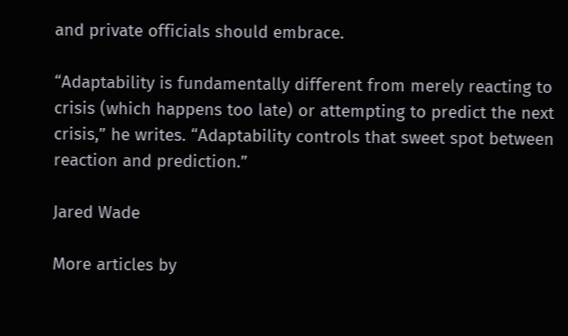and private officials should embrace.

“Adaptability is fundamentally different from merely reacting to crisis (which happens too late) or attempting to predict the next crisis,” he writes. “Adaptability controls that sweet spot between reaction and prediction.”

Jared Wade

More articles by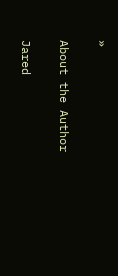»

About the Author

Jared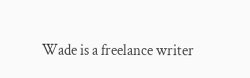Wade is a freelance writer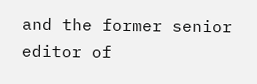and the former senior editor of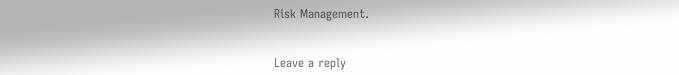Risk Management.


Leave a reply